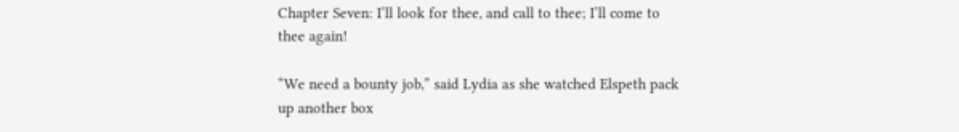Chapter Seven: I’ll look for thee, and call to thee; I’ll come to thee again!

“We need a bounty job,” said Lydia as she watched Elspeth pack up another box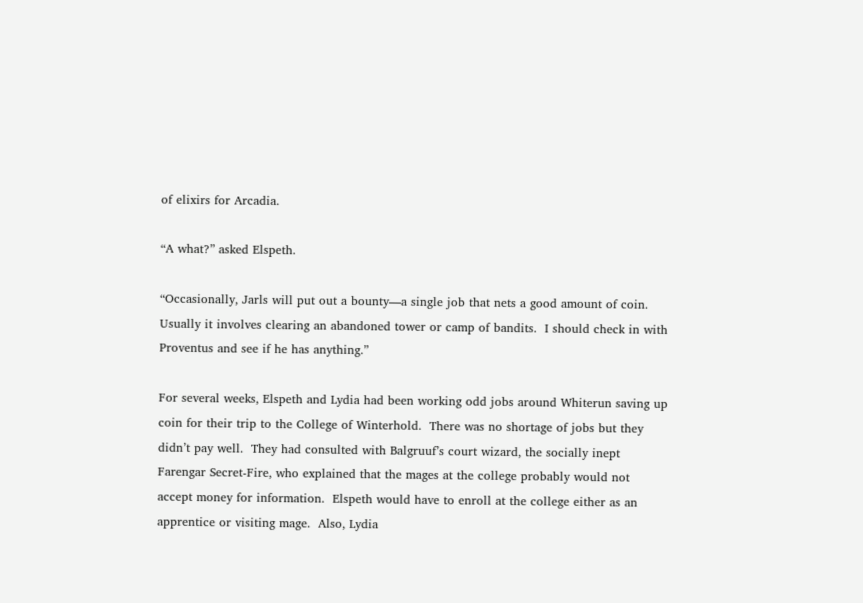of elixirs for Arcadia.

“A what?” asked Elspeth.

“Occasionally, Jarls will put out a bounty—a single job that nets a good amount of coin.  Usually it involves clearing an abandoned tower or camp of bandits.  I should check in with Proventus and see if he has anything.”

For several weeks, Elspeth and Lydia had been working odd jobs around Whiterun saving up coin for their trip to the College of Winterhold.  There was no shortage of jobs but they didn’t pay well.  They had consulted with Balgruuf’s court wizard, the socially inept Farengar Secret-Fire, who explained that the mages at the college probably would not accept money for information.  Elspeth would have to enroll at the college either as an apprentice or visiting mage.  Also, Lydia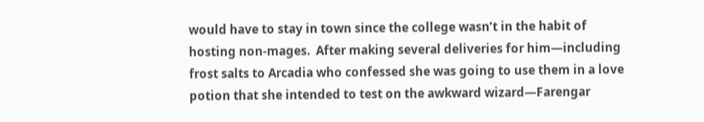would have to stay in town since the college wasn’t in the habit of hosting non-mages.  After making several deliveries for him—including frost salts to Arcadia who confessed she was going to use them in a love potion that she intended to test on the awkward wizard—Farengar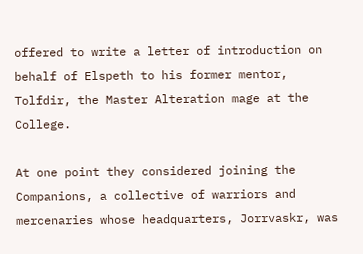offered to write a letter of introduction on behalf of Elspeth to his former mentor, Tolfdir, the Master Alteration mage at the College.

At one point they considered joining the Companions, a collective of warriors and mercenaries whose headquarters, Jorrvaskr, was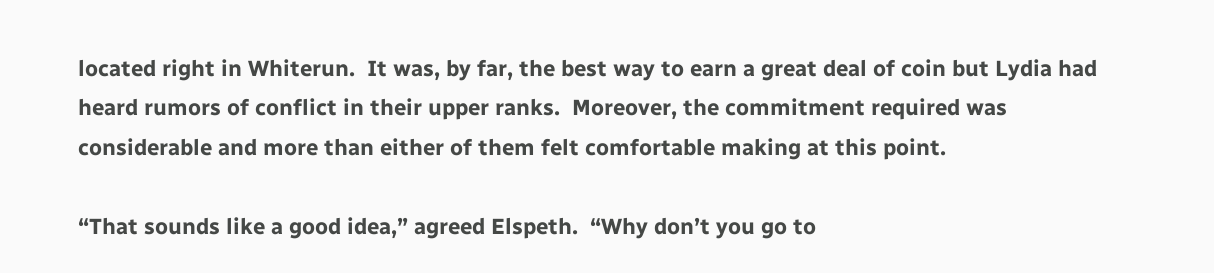located right in Whiterun.  It was, by far, the best way to earn a great deal of coin but Lydia had heard rumors of conflict in their upper ranks.  Moreover, the commitment required was considerable and more than either of them felt comfortable making at this point.

“That sounds like a good idea,” agreed Elspeth.  “Why don’t you go to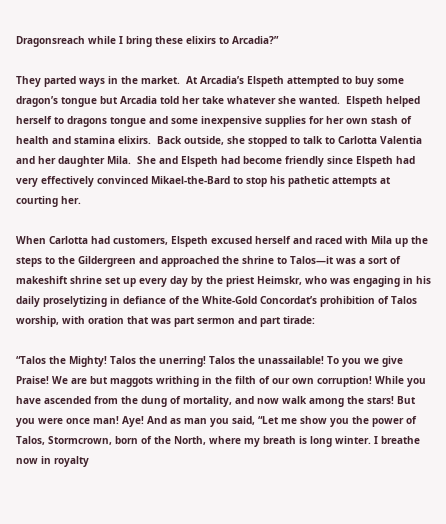Dragonsreach while I bring these elixirs to Arcadia?”

They parted ways in the market.  At Arcadia’s Elspeth attempted to buy some dragon’s tongue but Arcadia told her take whatever she wanted.  Elspeth helped herself to dragons tongue and some inexpensive supplies for her own stash of health and stamina elixirs.  Back outside, she stopped to talk to Carlotta Valentia and her daughter Mila.  She and Elspeth had become friendly since Elspeth had very effectively convinced Mikael-the-Bard to stop his pathetic attempts at courting her.

When Carlotta had customers, Elspeth excused herself and raced with Mila up the steps to the Gildergreen and approached the shrine to Talos—it was a sort of makeshift shrine set up every day by the priest Heimskr, who was engaging in his daily proselytizing in defiance of the White-Gold Concordat’s prohibition of Talos worship, with oration that was part sermon and part tirade:

“Talos the Mighty! Talos the unerring! Talos the unassailable! To you we give Praise! We are but maggots writhing in the filth of our own corruption! While you have ascended from the dung of mortality, and now walk among the stars! But you were once man! Aye! And as man you said, “Let me show you the power of Talos, Stormcrown, born of the North, where my breath is long winter. I breathe now in royalty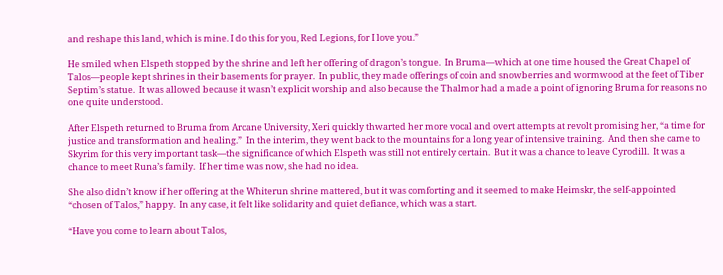and reshape this land, which is mine. I do this for you, Red Legions, for I love you.”

He smiled when Elspeth stopped by the shrine and left her offering of dragon’s tongue.  In Bruma—which at one time housed the Great Chapel of Talos—people kept shrines in their basements for prayer.  In public, they made offerings of coin and snowberries and wormwood at the feet of Tiber Septim’s statue.  It was allowed because it wasn’t explicit worship and also because the Thalmor had a made a point of ignoring Bruma for reasons no one quite understood.

After Elspeth returned to Bruma from Arcane University, Xeri quickly thwarted her more vocal and overt attempts at revolt promising her, “a time for justice and transformation and healing.”  In the interim, they went back to the mountains for a long year of intensive training.  And then she came to Skyrim for this very important task—the significance of which Elspeth was still not entirely certain.  But it was a chance to leave Cyrodill.  It was a chance to meet Runa’s family.  If her time was now, she had no idea.

She also didn’t know if her offering at the Whiterun shrine mattered, but it was comforting and it seemed to make Heimskr, the self-appointed “chosen of Talos,” happy.  In any case, it felt like solidarity and quiet defiance, which was a start.

“Have you come to learn about Talos,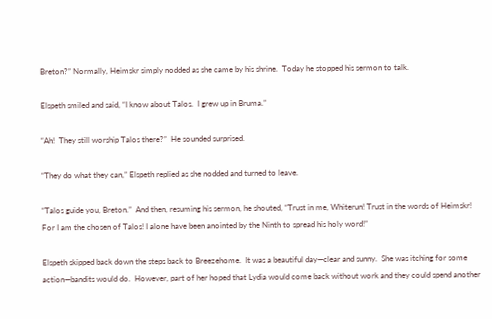Breton?” Normally, Heimskr simply nodded as she came by his shrine.  Today he stopped his sermon to talk.

Elspeth smiled and said, “I know about Talos.  I grew up in Bruma.”

“Ah!  They still worship Talos there?”  He sounded surprised.

“They do what they can,” Elspeth replied as she nodded and turned to leave.

“Talos guide you, Breton.”  And then, resuming his sermon, he shouted, “Trust in me, Whiterun! Trust in the words of Heimskr! For I am the chosen of Talos! I alone have been anointed by the Ninth to spread his holy word!”

Elspeth skipped back down the steps back to Breezehome.  It was a beautiful day—clear and sunny.  She was itching for some action—bandits would do.  However, part of her hoped that Lydia would come back without work and they could spend another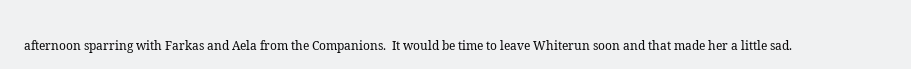afternoon sparring with Farkas and Aela from the Companions.  It would be time to leave Whiterun soon and that made her a little sad.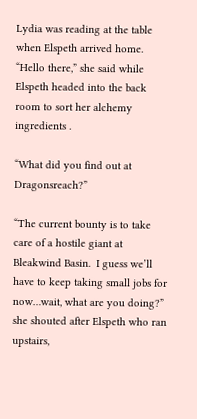Lydia was reading at the table when Elspeth arrived home.  “Hello there,” she said while Elspeth headed into the back room to sort her alchemy ingredients .

“What did you find out at Dragonsreach?”

“The current bounty is to take care of a hostile giant at Bleakwind Basin.  I guess we’ll have to keep taking small jobs for now…wait, what are you doing?” she shouted after Elspeth who ran upstairs,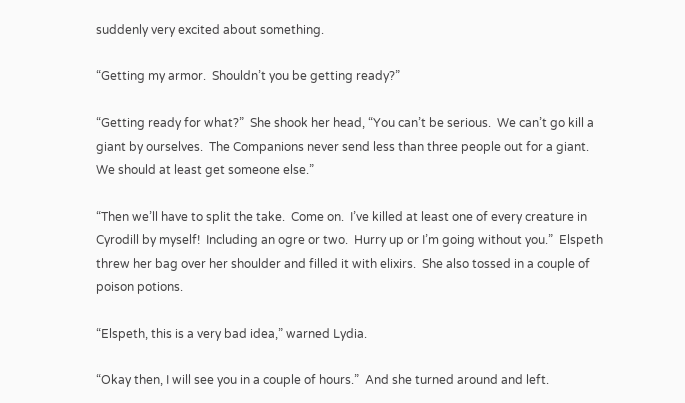suddenly very excited about something.

“Getting my armor.  Shouldn’t you be getting ready?”

“Getting ready for what?”  She shook her head, “You can’t be serious.  We can’t go kill a giant by ourselves.  The Companions never send less than three people out for a giant.  We should at least get someone else.”

“Then we’ll have to split the take.  Come on.  I’ve killed at least one of every creature in Cyrodill by myself!  Including an ogre or two.  Hurry up or I’m going without you.”  Elspeth threw her bag over her shoulder and filled it with elixirs.  She also tossed in a couple of poison potions.

“Elspeth, this is a very bad idea,” warned Lydia.

“Okay then, I will see you in a couple of hours.”  And she turned around and left.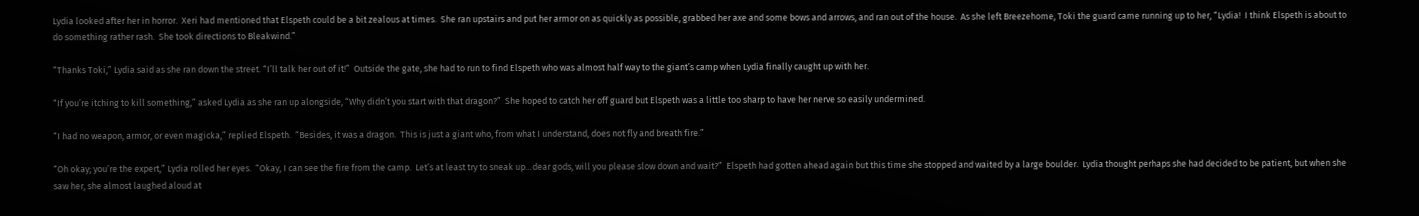Lydia looked after her in horror.  Xeri had mentioned that Elspeth could be a bit zealous at times.  She ran upstairs and put her armor on as quickly as possible, grabbed her axe and some bows and arrows, and ran out of the house.  As she left Breezehome, Toki the guard came running up to her, “Lydia!  I think Elspeth is about to do something rather rash.  She took directions to Bleakwind.”

“Thanks Toki,” Lydia said as she ran down the street. “I’ll talk her out of it!”  Outside the gate, she had to run to find Elspeth who was almost half way to the giant’s camp when Lydia finally caught up with her.

“If you’re itching to kill something,” asked Lydia as she ran up alongside, “Why didn’t you start with that dragon?”  She hoped to catch her off guard but Elspeth was a little too sharp to have her nerve so easily undermined.

“I had no weapon, armor, or even magicka,” replied Elspeth.  “Besides, it was a dragon.  This is just a giant who, from what I understand, does not fly and breath fire.”

“Oh okay; you’re the expert,” Lydia rolled her eyes.  “Okay, I can see the fire from the camp.  Let’s at least try to sneak up…dear gods, will you please slow down and wait?”  Elspeth had gotten ahead again but this time she stopped and waited by a large boulder.  Lydia thought perhaps she had decided to be patient, but when she saw her, she almost laughed aloud at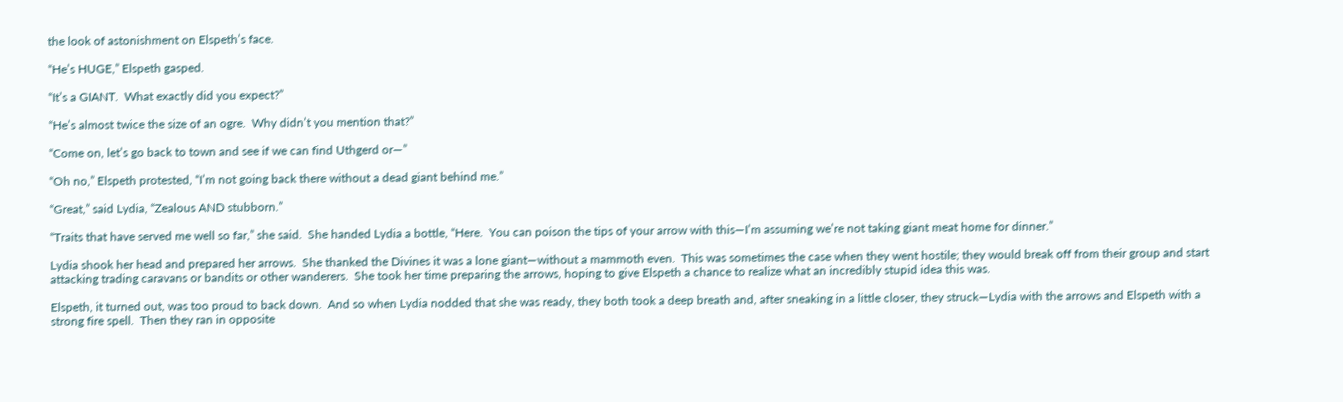the look of astonishment on Elspeth’s face.

“He’s HUGE,” Elspeth gasped.

“It’s a GIANT.  What exactly did you expect?”

“He’s almost twice the size of an ogre.  Why didn’t you mention that?”

“Come on, let’s go back to town and see if we can find Uthgerd or—”

“Oh no,” Elspeth protested, “I’m not going back there without a dead giant behind me.”

“Great,” said Lydia, “Zealous AND stubborn.”

“Traits that have served me well so far,” she said.  She handed Lydia a bottle, “Here.  You can poison the tips of your arrow with this—I’m assuming we’re not taking giant meat home for dinner.”

Lydia shook her head and prepared her arrows.  She thanked the Divines it was a lone giant—without a mammoth even.  This was sometimes the case when they went hostile; they would break off from their group and start attacking trading caravans or bandits or other wanderers.  She took her time preparing the arrows, hoping to give Elspeth a chance to realize what an incredibly stupid idea this was.

Elspeth, it turned out, was too proud to back down.  And so when Lydia nodded that she was ready, they both took a deep breath and, after sneaking in a little closer, they struck—Lydia with the arrows and Elspeth with a strong fire spell.  Then they ran in opposite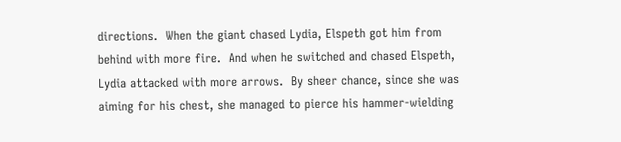directions.  When the giant chased Lydia, Elspeth got him from behind with more fire.  And when he switched and chased Elspeth, Lydia attacked with more arrows.  By sheer chance, since she was aiming for his chest, she managed to pierce his hammer-wielding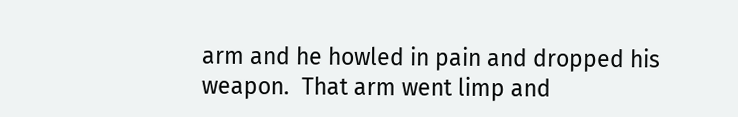arm and he howled in pain and dropped his weapon.  That arm went limp and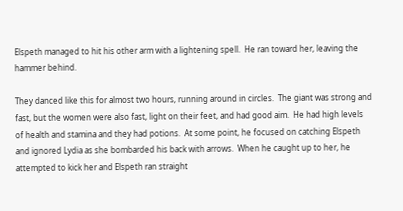Elspeth managed to hit his other arm with a lightening spell.  He ran toward her, leaving the hammer behind.

They danced like this for almost two hours, running around in circles.  The giant was strong and fast, but the women were also fast, light on their feet, and had good aim.  He had high levels of health and stamina and they had potions.  At some point, he focused on catching Elspeth and ignored Lydia as she bombarded his back with arrows.  When he caught up to her, he attempted to kick her and Elspeth ran straight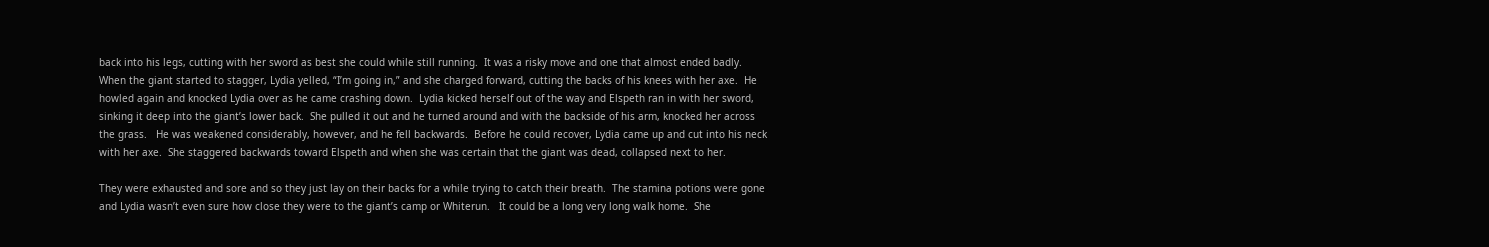back into his legs, cutting with her sword as best she could while still running.  It was a risky move and one that almost ended badly.  When the giant started to stagger, Lydia yelled, “I’m going in,” and she charged forward, cutting the backs of his knees with her axe.  He howled again and knocked Lydia over as he came crashing down.  Lydia kicked herself out of the way and Elspeth ran in with her sword, sinking it deep into the giant’s lower back.  She pulled it out and he turned around and with the backside of his arm, knocked her across the grass.   He was weakened considerably, however, and he fell backwards.  Before he could recover, Lydia came up and cut into his neck with her axe.  She staggered backwards toward Elspeth and when she was certain that the giant was dead, collapsed next to her.

They were exhausted and sore and so they just lay on their backs for a while trying to catch their breath.  The stamina potions were gone and Lydia wasn’t even sure how close they were to the giant’s camp or Whiterun.   It could be a long very long walk home.  She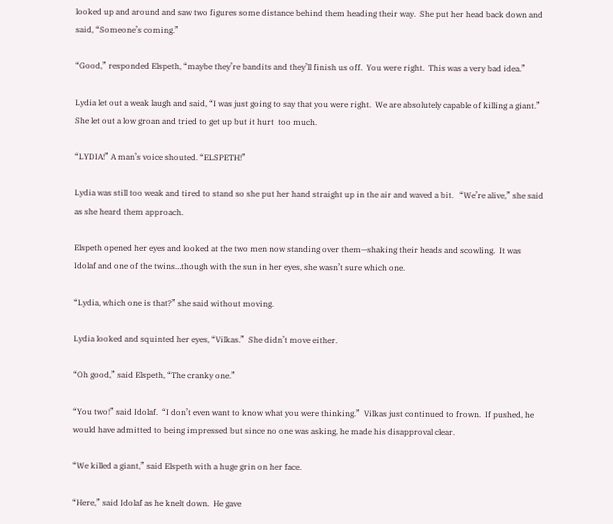looked up and around and saw two figures some distance behind them heading their way.  She put her head back down and said, “Someone’s coming.”

“Good,” responded Elspeth, “maybe they’re bandits and they’ll finish us off.  You were right.  This was a very bad idea.”

Lydia let out a weak laugh and said, “I was just going to say that you were right.  We are absolutely capable of killing a giant.”  She let out a low groan and tried to get up but it hurt  too much.

“LYDIA!” A man’s voice shouted. “ELSPETH!”

Lydia was still too weak and tired to stand so she put her hand straight up in the air and waved a bit.   “We’re alive,” she said as she heard them approach.

Elspeth opened her eyes and looked at the two men now standing over them—shaking their heads and scowling.  It was Idolaf and one of the twins…though with the sun in her eyes, she wasn’t sure which one.

“Lydia, which one is that?” she said without moving.

Lydia looked and squinted her eyes, “Vilkas.”  She didn’t move either.

“Oh good,” said Elspeth, “The cranky one.”

“You two!” said Idolaf.  “I don’t even want to know what you were thinking.”  Vilkas just continued to frown.  If pushed, he would have admitted to being impressed but since no one was asking, he made his disapproval clear.

“We killed a giant,” said Elspeth with a huge grin on her face.

“Here,” said Idolaf as he knelt down.  He gave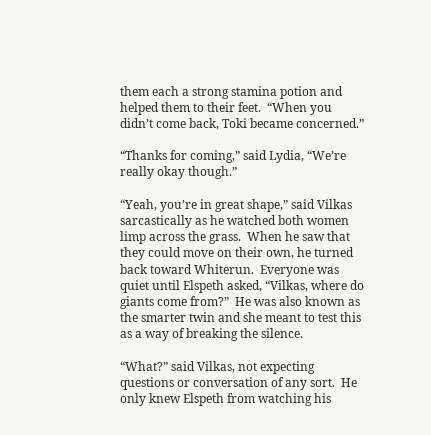them each a strong stamina potion and helped them to their feet.  “When you didn’t come back, Toki became concerned.”

“Thanks for coming,” said Lydia, “We’re really okay though.”

“Yeah, you’re in great shape,” said Vilkas sarcastically as he watched both women limp across the grass.  When he saw that they could move on their own, he turned back toward Whiterun.  Everyone was quiet until Elspeth asked, “Vilkas, where do giants come from?”  He was also known as the smarter twin and she meant to test this as a way of breaking the silence.

“What?” said Vilkas, not expecting questions or conversation of any sort.  He only knew Elspeth from watching his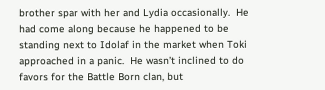brother spar with her and Lydia occasionally.  He had come along because he happened to be standing next to Idolaf in the market when Toki approached in a panic.  He wasn’t inclined to do favors for the Battle Born clan, but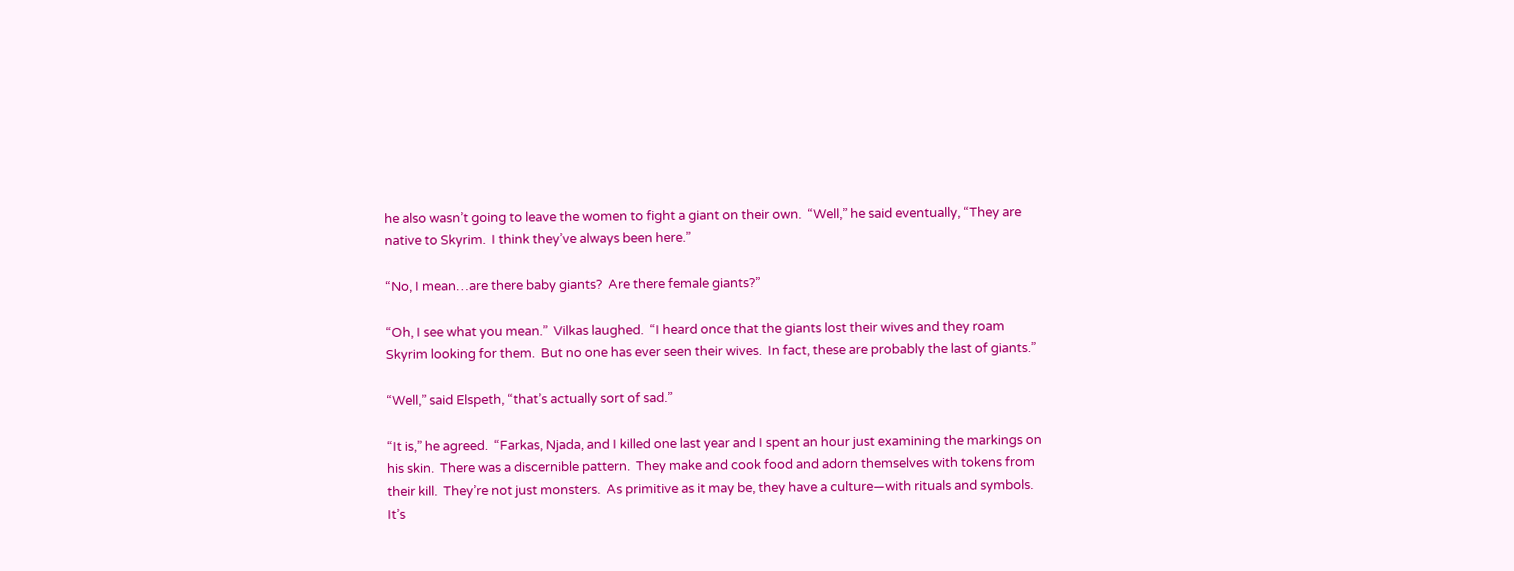he also wasn’t going to leave the women to fight a giant on their own.  “Well,” he said eventually, “They are native to Skyrim.  I think they’ve always been here.”

“No, I mean…are there baby giants?  Are there female giants?”

“Oh, I see what you mean.”  Vilkas laughed.  “I heard once that the giants lost their wives and they roam Skyrim looking for them.  But no one has ever seen their wives.  In fact, these are probably the last of giants.”

“Well,” said Elspeth, “that’s actually sort of sad.”

“It is,” he agreed.  “Farkas, Njada, and I killed one last year and I spent an hour just examining the markings on his skin.  There was a discernible pattern.  They make and cook food and adorn themselves with tokens from their kill.  They’re not just monsters.  As primitive as it may be, they have a culture—with rituals and symbols.  It’s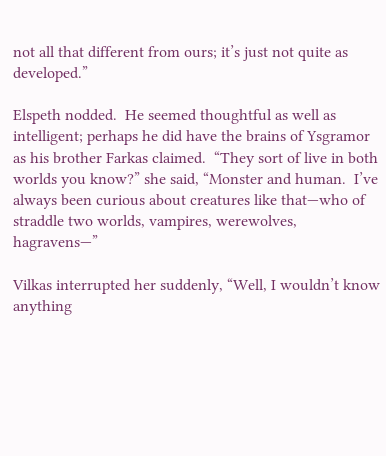not all that different from ours; it’s just not quite as developed.”

Elspeth nodded.  He seemed thoughtful as well as intelligent; perhaps he did have the brains of Ysgramor as his brother Farkas claimed.  “They sort of live in both worlds you know?” she said, “Monster and human.  I’ve always been curious about creatures like that—who of straddle two worlds, vampires, werewolves, hagravens—”

Vilkas interrupted her suddenly, “Well, I wouldn’t know anything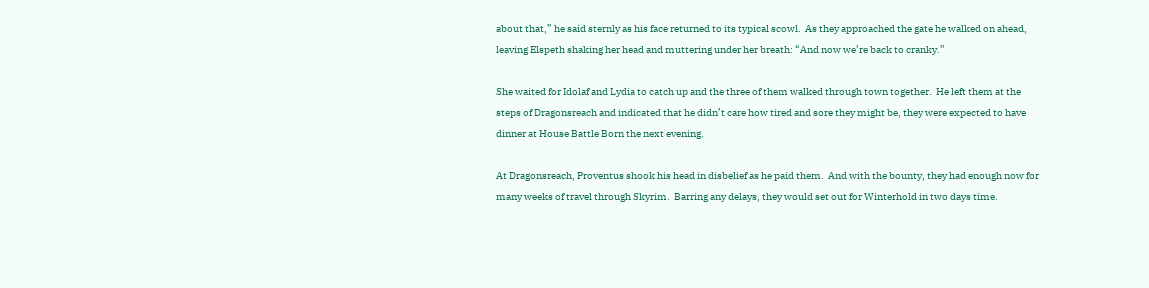about that,” he said sternly as his face returned to its typical scowl.  As they approached the gate he walked on ahead, leaving Elspeth shaking her head and muttering under her breath: “And now we’re back to cranky.”

She waited for Idolaf and Lydia to catch up and the three of them walked through town together.  He left them at the steps of Dragonsreach and indicated that he didn’t care how tired and sore they might be, they were expected to have dinner at House Battle Born the next evening.

At Dragonsreach, Proventus shook his head in disbelief as he paid them.  And with the bounty, they had enough now for many weeks of travel through Skyrim.  Barring any delays, they would set out for Winterhold in two days time.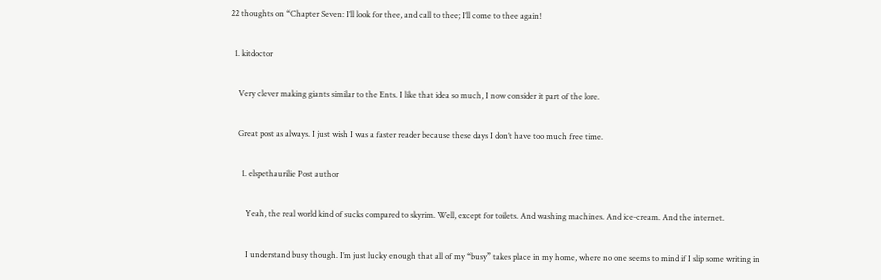22 thoughts on “Chapter Seven: I’ll look for thee, and call to thee; I’ll come to thee again!

  1. kitdoctor

    Very clever making giants similar to the Ents. I like that idea so much, I now consider it part of the lore.

    Great post as always. I just wish I was a faster reader because these days I don’t have too much free time.

      1. elspethaurilie Post author

        Yeah, the real world kind of sucks compared to skyrim. Well, except for toilets. And washing machines. And ice-cream. And the internet.

        I understand busy though. I’m just lucky enough that all of my “busy” takes place in my home, where no one seems to mind if I slip some writing in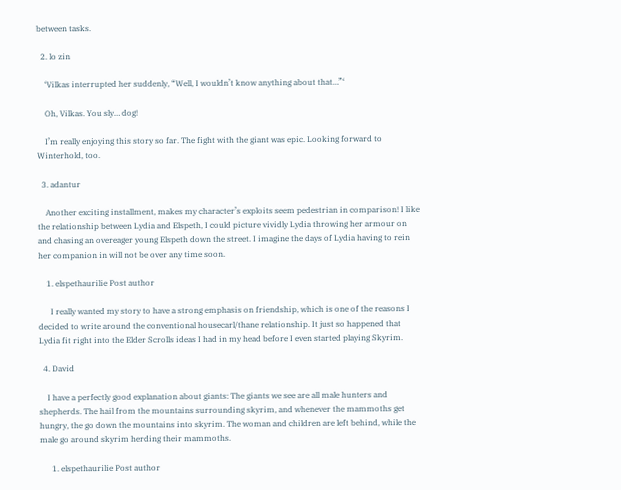between tasks.

  2. lo zin

    ‘Vilkas interrupted her suddenly, “Well, I wouldn’t know anything about that…”‘

    Oh, Vilkas. You sly… dog!

    I’m really enjoying this story so far. The fight with the giant was epic. Looking forward to Winterhold, too.

  3. adantur

    Another exciting installment, makes my character’s exploits seem pedestrian in comparison! I like the relationship between Lydia and Elspeth, I could picture vividly Lydia throwing her armour on and chasing an overeager young Elspeth down the street. I imagine the days of Lydia having to rein her companion in will not be over any time soon.

    1. elspethaurilie Post author

      I really wanted my story to have a strong emphasis on friendship, which is one of the reasons I decided to write around the conventional housecarl/thane relationship. It just so happened that Lydia fit right into the Elder Scrolls ideas I had in my head before I even started playing Skyrim.

  4. David

    I have a perfectly good explanation about giants: The giants we see are all male hunters and shepherds. The hail from the mountains surrounding skyrim, and whenever the mammoths get hungry, the go down the mountains into skyrim. The woman and children are left behind, while the male go around skyrim herding their mammoths.

      1. elspethaurilie Post author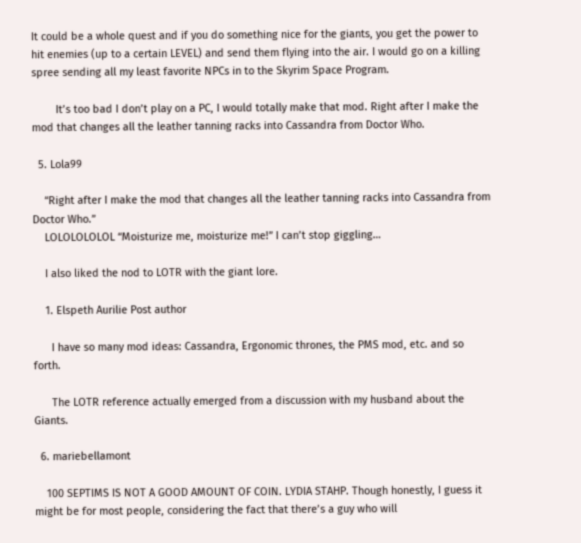It could be a whole quest and if you do something nice for the giants, you get the power to hit enemies (up to a certain LEVEL) and send them flying into the air. I would go on a killing spree sending all my least favorite NPCs in to the Skyrim Space Program.

        It’s too bad I don’t play on a PC, I would totally make that mod. Right after I make the mod that changes all the leather tanning racks into Cassandra from Doctor Who.

  5. Lola99

    “Right after I make the mod that changes all the leather tanning racks into Cassandra from Doctor Who.”
    LOLOLOLOLOL “Moisturize me, moisturize me!” I can’t stop giggling…

    I also liked the nod to LOTR with the giant lore.

    1. Elspeth Aurilie Post author

      I have so many mod ideas: Cassandra, Ergonomic thrones, the PMS mod, etc. and so forth.

      The LOTR reference actually emerged from a discussion with my husband about the Giants.

  6. mariebellamont

    100 SEPTIMS IS NOT A GOOD AMOUNT OF COIN. LYDIA STAHP. Though honestly, I guess it might be for most people, considering the fact that there’s a guy who will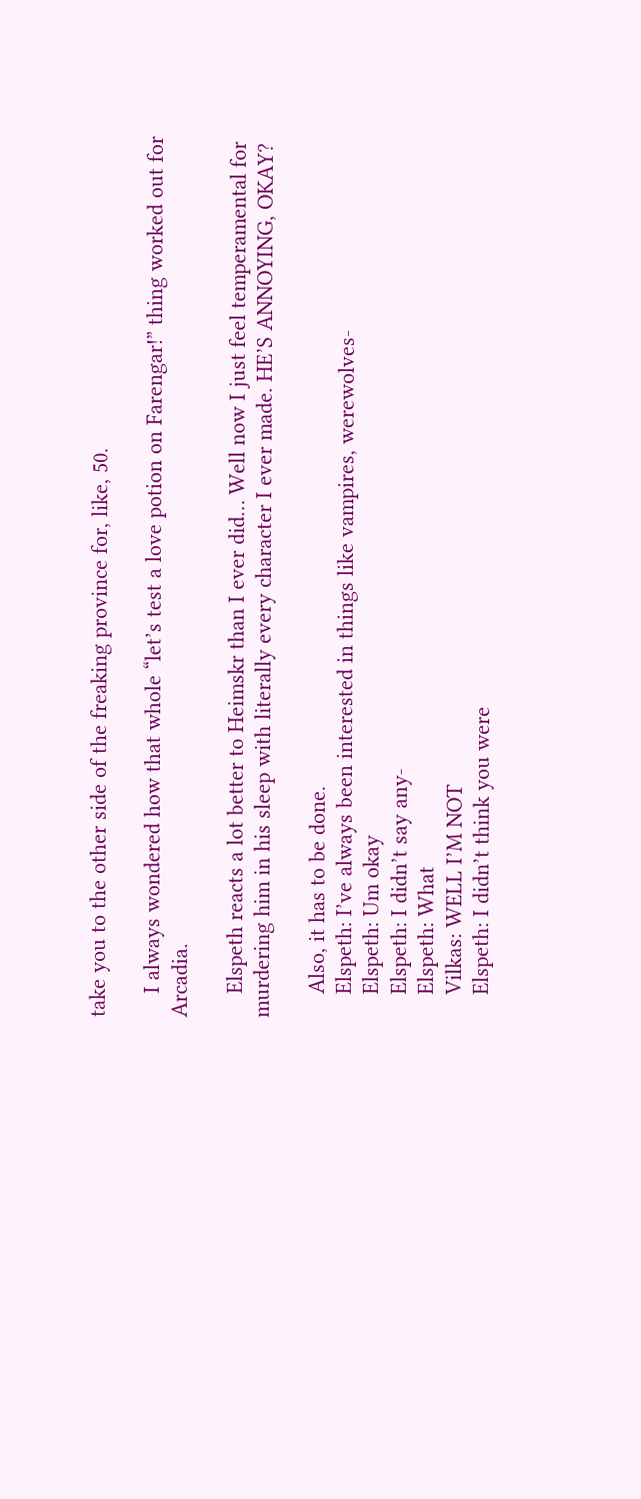take you to the other side of the freaking province for, like, 50.

    I always wondered how that whole “let’s test a love potion on Farengar!” thing worked out for Arcadia.

    Elspeth reacts a lot better to Heimskr than I ever did… Well now I just feel temperamental for murdering him in his sleep with literally every character I ever made. HE’S ANNOYING, OKAY?

    Also, it has to be done.
    Elspeth: I’ve always been interested in things like vampires, werewolves-
    Elspeth: Um okay
    Elspeth: I didn’t say any-
    Elspeth: What
    Vilkas: WELL I’M NOT
    Elspeth: I didn’t think you were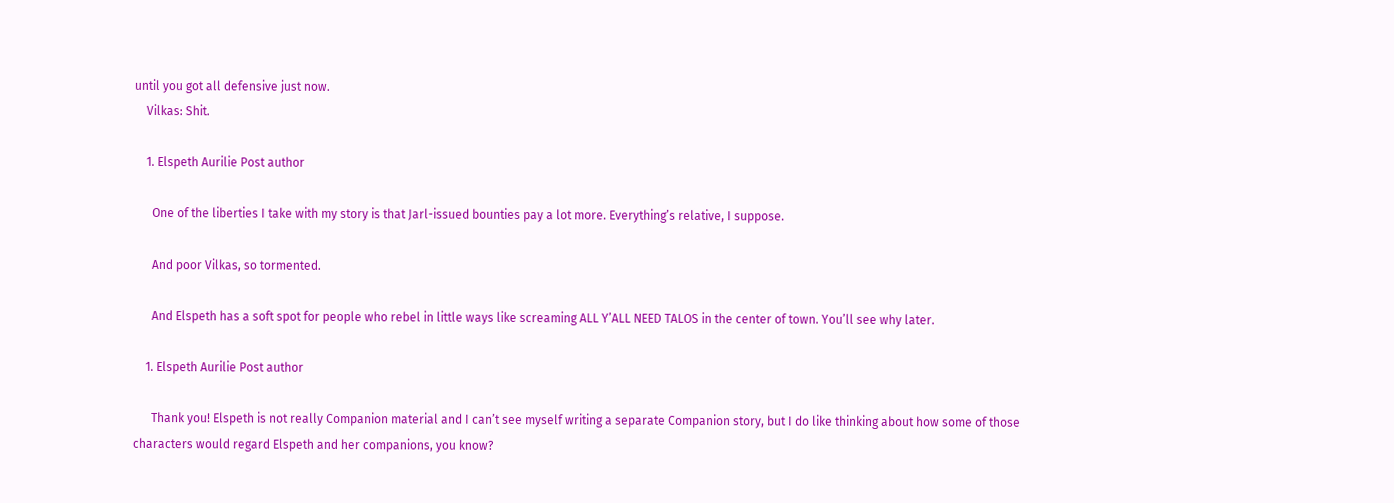until you got all defensive just now.
    Vilkas: Shit.

    1. Elspeth Aurilie Post author

      One of the liberties I take with my story is that Jarl-issued bounties pay a lot more. Everything’s relative, I suppose.

      And poor Vilkas, so tormented.

      And Elspeth has a soft spot for people who rebel in little ways like screaming ALL Y’ALL NEED TALOS in the center of town. You’ll see why later.

    1. Elspeth Aurilie Post author

      Thank you! Elspeth is not really Companion material and I can’t see myself writing a separate Companion story, but I do like thinking about how some of those characters would regard Elspeth and her companions, you know?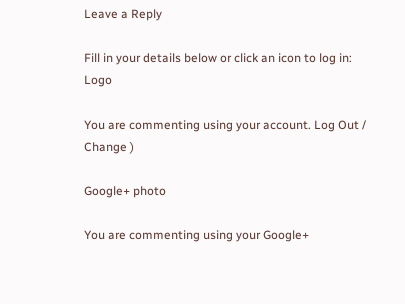Leave a Reply

Fill in your details below or click an icon to log in: Logo

You are commenting using your account. Log Out /  Change )

Google+ photo

You are commenting using your Google+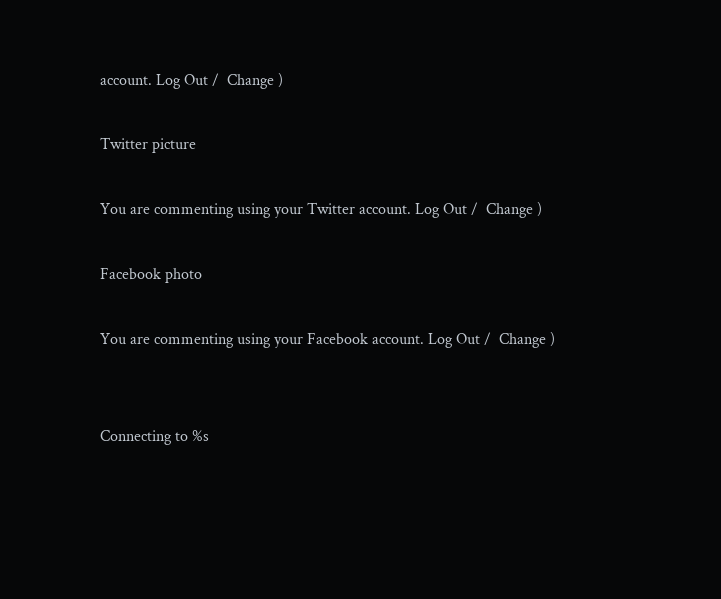account. Log Out /  Change )

Twitter picture

You are commenting using your Twitter account. Log Out /  Change )

Facebook photo

You are commenting using your Facebook account. Log Out /  Change )


Connecting to %s